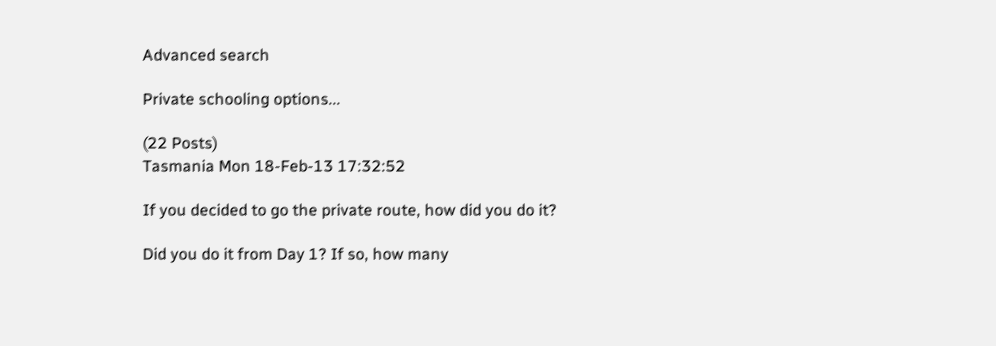Advanced search

Private schooling options...

(22 Posts)
Tasmania Mon 18-Feb-13 17:32:52

If you decided to go the private route, how did you do it?

Did you do it from Day 1? If so, how many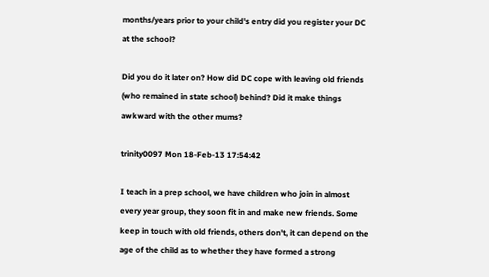months/years prior to your child's entry did you register your DC at the school?

Did you do it later on? How did DC cope with leaving old friends (who remained in state school) behind? Did it make things awkward with the other mums?

trinity0097 Mon 18-Feb-13 17:54:42

I teach in a prep school, we have children who join in almost every year group, they soon fit in and make new friends. Some keep in touch with old friends, others don't, it can depend on the age of the child as to whether they have formed a strong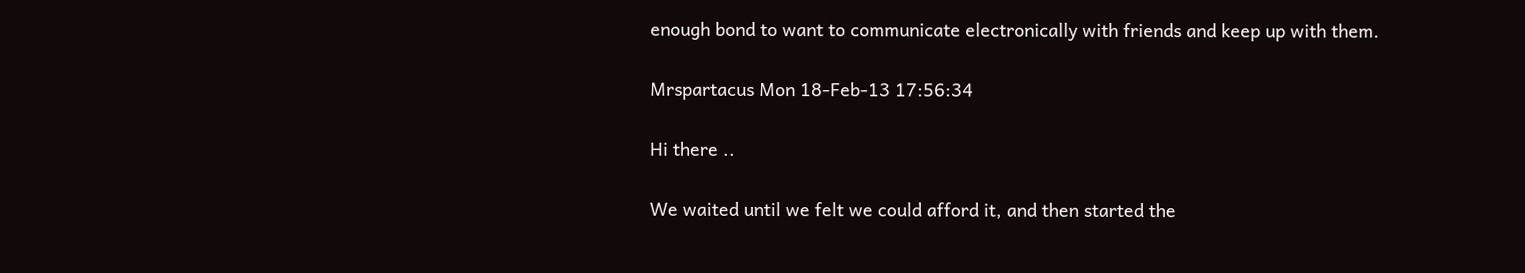enough bond to want to communicate electronically with friends and keep up with them.

Mrspartacus Mon 18-Feb-13 17:56:34

Hi there ..

We waited until we felt we could afford it, and then started the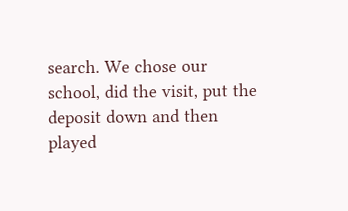search. We chose our school, did the visit, put the deposit down and then played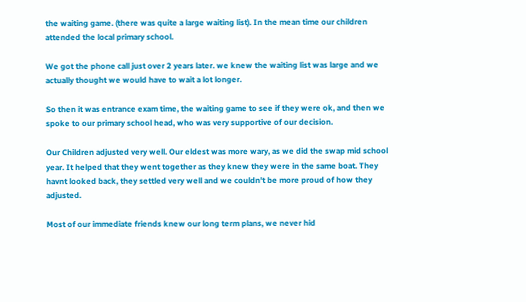the waiting game. (there was quite a large waiting list). In the mean time our children attended the local primary school.

We got the phone call just over 2 years later. we knew the waiting list was large and we actually thought we would have to wait a lot longer.

So then it was entrance exam time, the waiting game to see if they were ok, and then we spoke to our primary school head, who was very supportive of our decision.

Our Children adjusted very well. Our eldest was more wary, as we did the swap mid school year. It helped that they went together as they knew they were in the same boat. They havnt looked back, they settled very well and we couldn't be more proud of how they adjusted.

Most of our immediate friends knew our long term plans, we never hid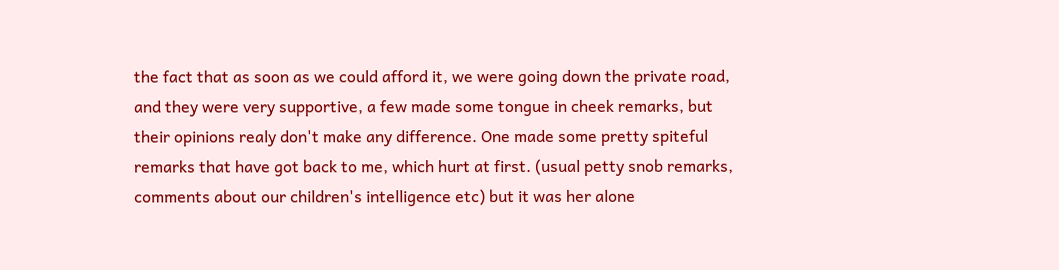the fact that as soon as we could afford it, we were going down the private road, and they were very supportive, a few made some tongue in cheek remarks, but their opinions realy don't make any difference. One made some pretty spiteful remarks that have got back to me, which hurt at first. (usual petty snob remarks, comments about our children's intelligence etc) but it was her alone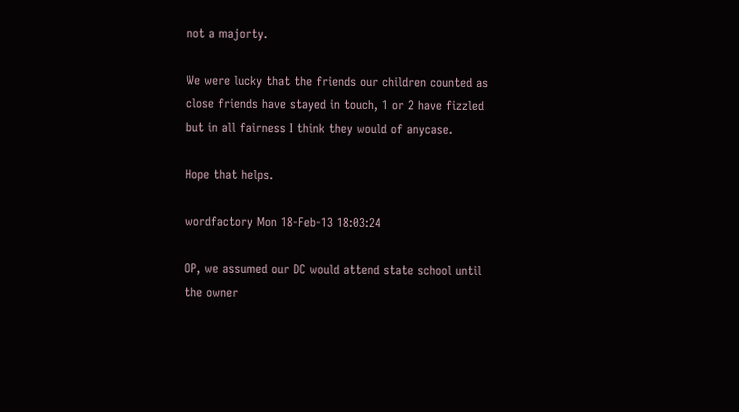not a majorty.

We were lucky that the friends our children counted as close friends have stayed in touch, 1 or 2 have fizzled but in all fairness I think they would of anycase.

Hope that helps.

wordfactory Mon 18-Feb-13 18:03:24

OP, we assumed our DC would attend state school until the owner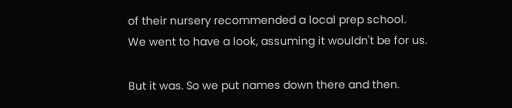of their nursery recommended a local prep school.
We went to have a look, assuming it wouldn't be for us.

But it was. So we put names down there and then.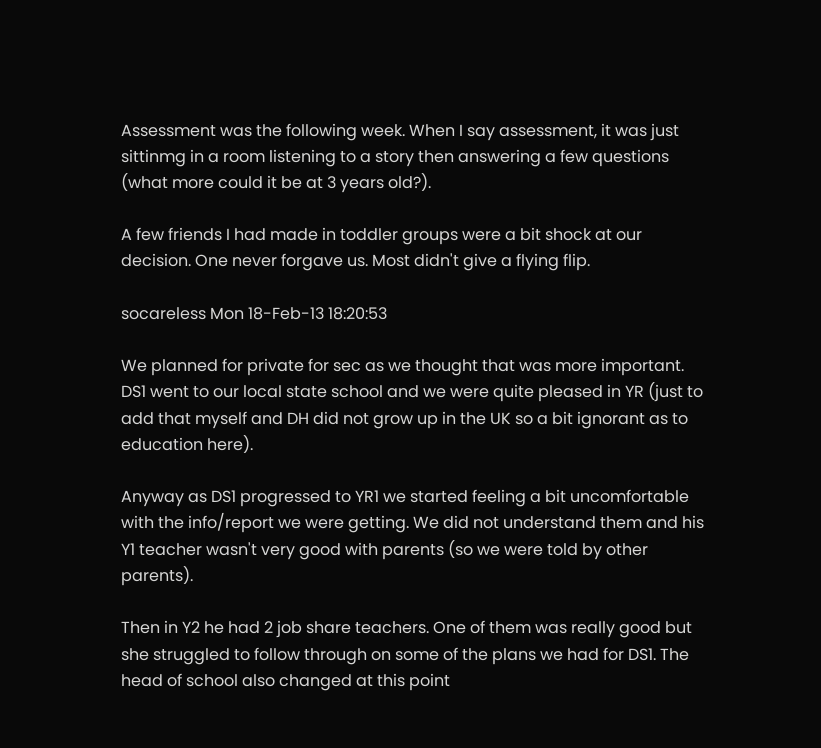Assessment was the following week. When I say assessment, it was just sittinmg in a room listening to a story then answering a few questions (what more could it be at 3 years old?).

A few friends I had made in toddler groups were a bit shock at our decision. One never forgave us. Most didn't give a flying flip.

socareless Mon 18-Feb-13 18:20:53

We planned for private for sec as we thought that was more important. DS1 went to our local state school and we were quite pleased in YR (just to add that myself and DH did not grow up in the UK so a bit ignorant as to education here).

Anyway as DS1 progressed to YR1 we started feeling a bit uncomfortable with the info/report we were getting. We did not understand them and his Y1 teacher wasn't very good with parents (so we were told by other parents).

Then in Y2 he had 2 job share teachers. One of them was really good but she struggled to follow through on some of the plans we had for DS1. The head of school also changed at this point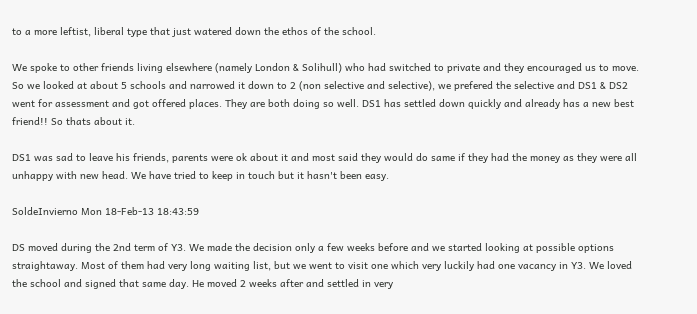to a more leftist, liberal type that just watered down the ethos of the school.

We spoke to other friends living elsewhere (namely London & Solihull) who had switched to private and they encouraged us to move. So we looked at about 5 schools and narrowed it down to 2 (non selective and selective), we prefered the selective and DS1 & DS2 went for assessment and got offered places. They are both doing so well. DS1 has settled down quickly and already has a new best friend!! So thats about it.

DS1 was sad to leave his friends, parents were ok about it and most said they would do same if they had the money as they were all unhappy with new head. We have tried to keep in touch but it hasn't been easy.

SoldeInvierno Mon 18-Feb-13 18:43:59

DS moved during the 2nd term of Y3. We made the decision only a few weeks before and we started looking at possible options straightaway. Most of them had very long waiting list, but we went to visit one which very luckily had one vacancy in Y3. We loved the school and signed that same day. He moved 2 weeks after and settled in very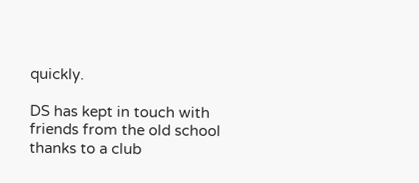quickly.

DS has kept in touch with friends from the old school thanks to a club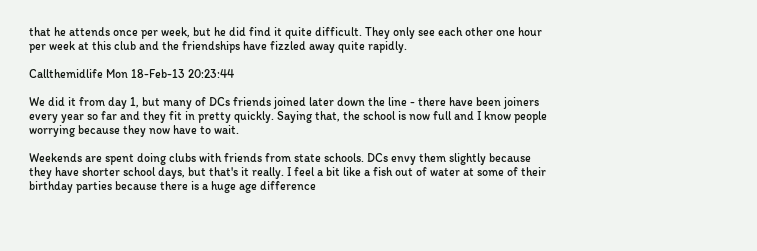that he attends once per week, but he did find it quite difficult. They only see each other one hour per week at this club and the friendships have fizzled away quite rapidly.

Callthemidlife Mon 18-Feb-13 20:23:44

We did it from day 1, but many of DCs friends joined later down the line - there have been joiners every year so far and they fit in pretty quickly. Saying that, the school is now full and I know people worrying because they now have to wait.

Weekends are spent doing clubs with friends from state schools. DCs envy them slightly because they have shorter school days, but that's it really. I feel a bit like a fish out of water at some of their birthday parties because there is a huge age difference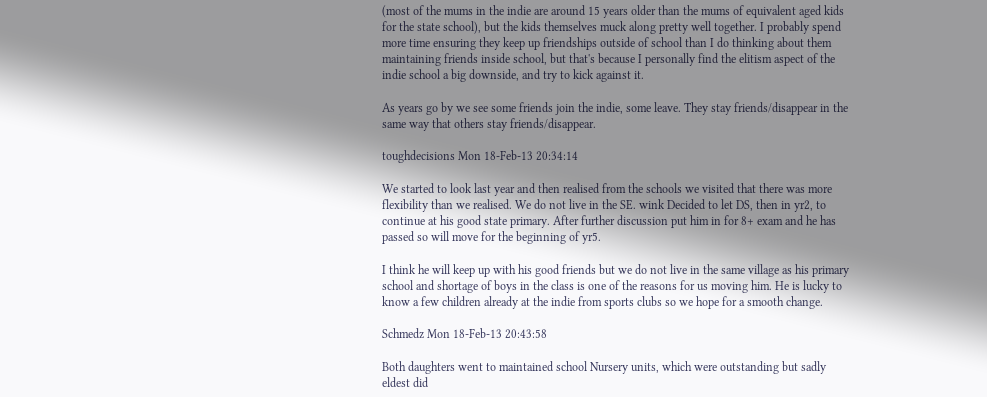(most of the mums in the indie are around 15 years older than the mums of equivalent aged kids for the state school), but the kids themselves muck along pretty well together. I probably spend more time ensuring they keep up friendships outside of school than I do thinking about them maintaining friends inside school, but that's because I personally find the elitism aspect of the indie school a big downside, and try to kick against it.

As years go by we see some friends join the indie, some leave. They stay friends/disappear in the same way that others stay friends/disappear.

toughdecisions Mon 18-Feb-13 20:34:14

We started to look last year and then realised from the schools we visited that there was more flexibility than we realised. We do not live in the SE. wink Decided to let DS, then in yr2, to continue at his good state primary. After further discussion put him in for 8+ exam and he has passed so will move for the beginning of yr5.

I think he will keep up with his good friends but we do not live in the same village as his primary school and shortage of boys in the class is one of the reasons for us moving him. He is lucky to know a few children already at the indie from sports clubs so we hope for a smooth change.

Schmedz Mon 18-Feb-13 20:43:58

Both daughters went to maintained school Nursery units, which were outstanding but sadly eldest did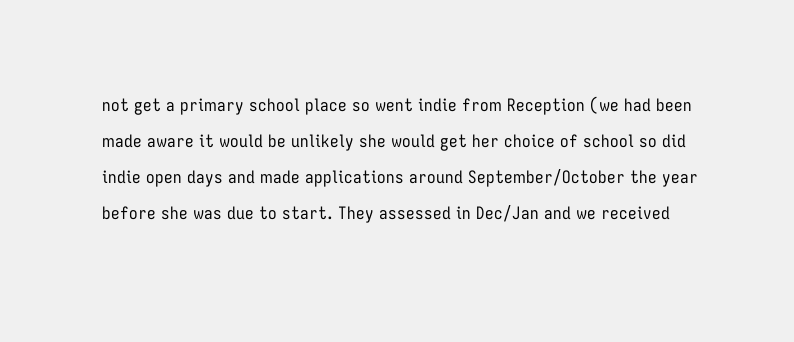not get a primary school place so went indie from Reception (we had been made aware it would be unlikely she would get her choice of school so did indie open days and made applications around September/October the year before she was due to start. They assessed in Dec/Jan and we received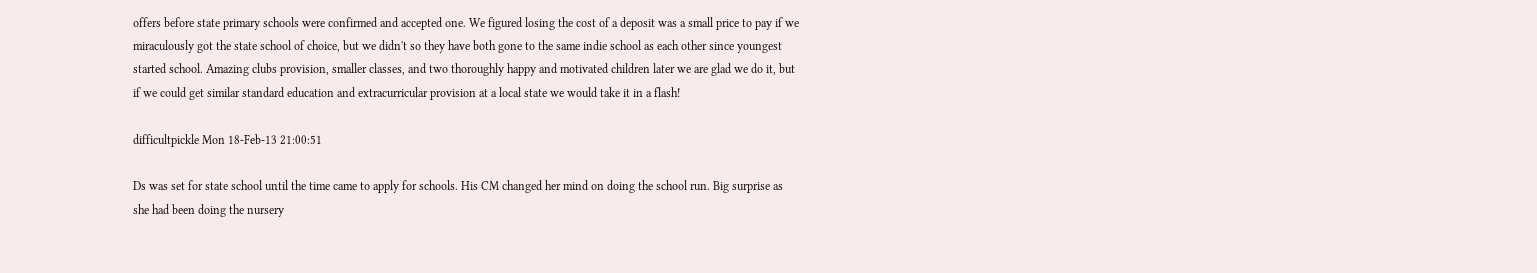offers before state primary schools were confirmed and accepted one. We figured losing the cost of a deposit was a small price to pay if we miraculously got the state school of choice, but we didn't so they have both gone to the same indie school as each other since youngest started school. Amazing clubs provision, smaller classes, and two thoroughly happy and motivated children later we are glad we do it, but if we could get similar standard education and extracurricular provision at a local state we would take it in a flash!

difficultpickle Mon 18-Feb-13 21:00:51

Ds was set for state school until the time came to apply for schools. His CM changed her mind on doing the school run. Big surprise as she had been doing the nursery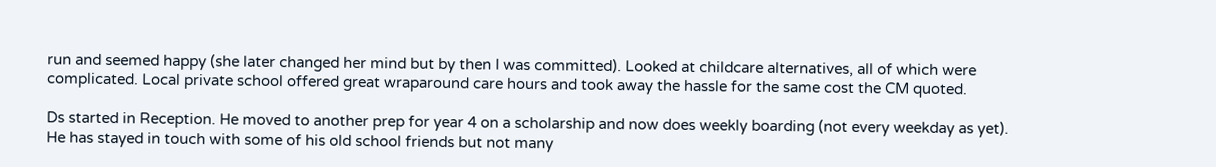run and seemed happy (she later changed her mind but by then I was committed). Looked at childcare alternatives, all of which were complicated. Local private school offered great wraparound care hours and took away the hassle for the same cost the CM quoted.

Ds started in Reception. He moved to another prep for year 4 on a scholarship and now does weekly boarding (not every weekday as yet). He has stayed in touch with some of his old school friends but not many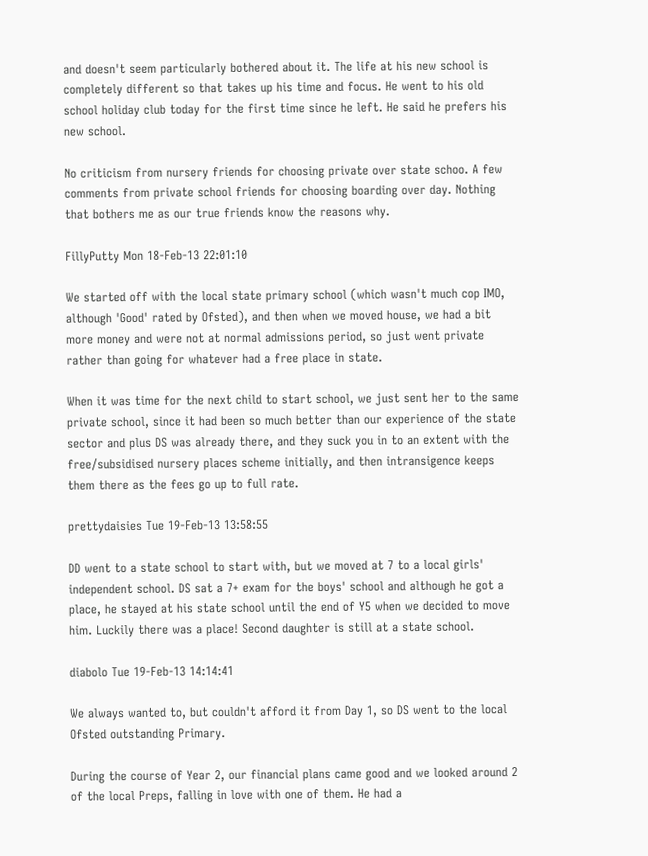and doesn't seem particularly bothered about it. The life at his new school is completely different so that takes up his time and focus. He went to his old school holiday club today for the first time since he left. He said he prefers his new school.

No criticism from nursery friends for choosing private over state schoo. A few comments from private school friends for choosing boarding over day. Nothing that bothers me as our true friends know the reasons why.

FillyPutty Mon 18-Feb-13 22:01:10

We started off with the local state primary school (which wasn't much cop IMO, although 'Good' rated by Ofsted), and then when we moved house, we had a bit more money and were not at normal admissions period, so just went private rather than going for whatever had a free place in state.

When it was time for the next child to start school, we just sent her to the same private school, since it had been so much better than our experience of the state sector and plus DS was already there, and they suck you in to an extent with the free/subsidised nursery places scheme initially, and then intransigence keeps them there as the fees go up to full rate.

prettydaisies Tue 19-Feb-13 13:58:55

DD went to a state school to start with, but we moved at 7 to a local girls' independent school. DS sat a 7+ exam for the boys' school and although he got a place, he stayed at his state school until the end of Y5 when we decided to move him. Luckily there was a place! Second daughter is still at a state school.

diabolo Tue 19-Feb-13 14:14:41

We always wanted to, but couldn't afford it from Day 1, so DS went to the local Ofsted outstanding Primary.

During the course of Year 2, our financial plans came good and we looked around 2 of the local Preps, falling in love with one of them. He had a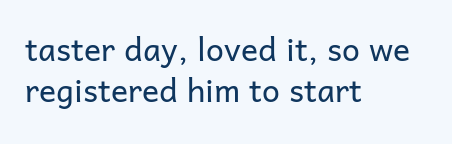taster day, loved it, so we registered him to start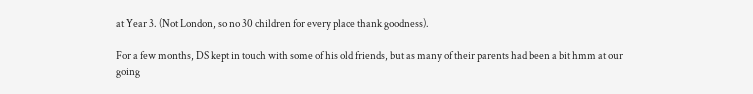at Year 3. (Not London, so no 30 children for every place thank goodness).

For a few months, DS kept in touch with some of his old friends, but as many of their parents had been a bit hmm at our going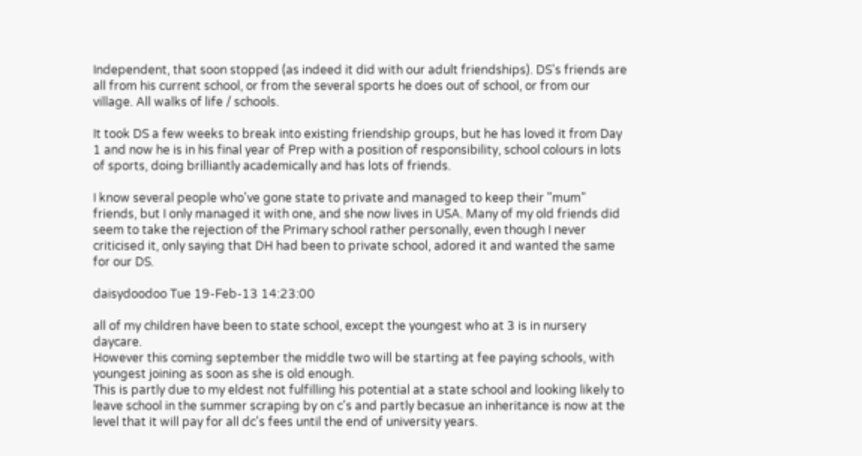Independent, that soon stopped (as indeed it did with our adult friendships). DS's friends are all from his current school, or from the several sports he does out of school, or from our village. All walks of life / schools.

It took DS a few weeks to break into existing friendship groups, but he has loved it from Day 1 and now he is in his final year of Prep with a position of responsibility, school colours in lots of sports, doing brilliantly academically and has lots of friends.

I know several people who've gone state to private and managed to keep their "mum" friends, but I only managed it with one, and she now lives in USA. Many of my old friends did seem to take the rejection of the Primary school rather personally, even though I never criticised it, only saying that DH had been to private school, adored it and wanted the same for our DS.

daisydoodoo Tue 19-Feb-13 14:23:00

all of my children have been to state school, except the youngest who at 3 is in nursery daycare.
However this coming september the middle two will be starting at fee paying schools, with youngest joining as soon as she is old enough.
This is partly due to my eldest not fulfilling his potential at a state school and looking likely to leave school in the summer scraping by on c's and partly becasue an inheritance is now at the level that it will pay for all dc's fees until the end of university years.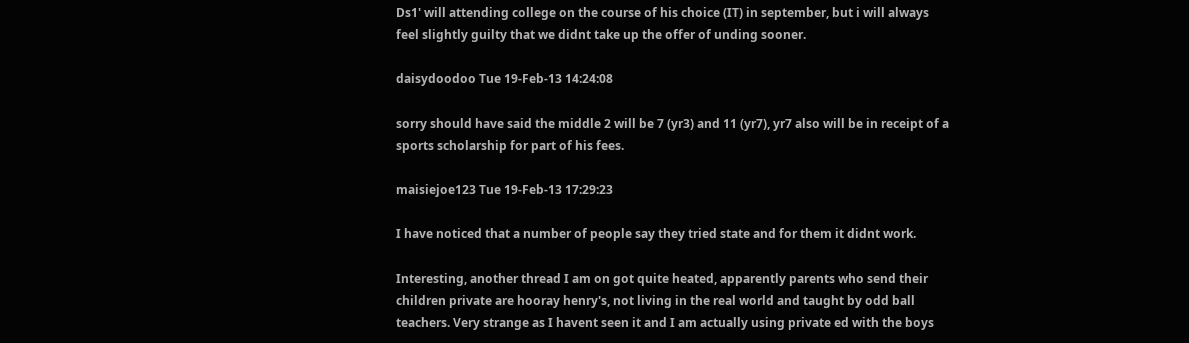Ds1' will attending college on the course of his choice (IT) in september, but i will always feel slightly guilty that we didnt take up the offer of unding sooner.

daisydoodoo Tue 19-Feb-13 14:24:08

sorry should have said the middle 2 will be 7 (yr3) and 11 (yr7), yr7 also will be in receipt of a sports scholarship for part of his fees.

maisiejoe123 Tue 19-Feb-13 17:29:23

I have noticed that a number of people say they tried state and for them it didnt work.

Interesting, another thread I am on got quite heated, apparently parents who send their children private are hooray henry's, not living in the real world and taught by odd ball teachers. Very strange as I havent seen it and I am actually using private ed with the boys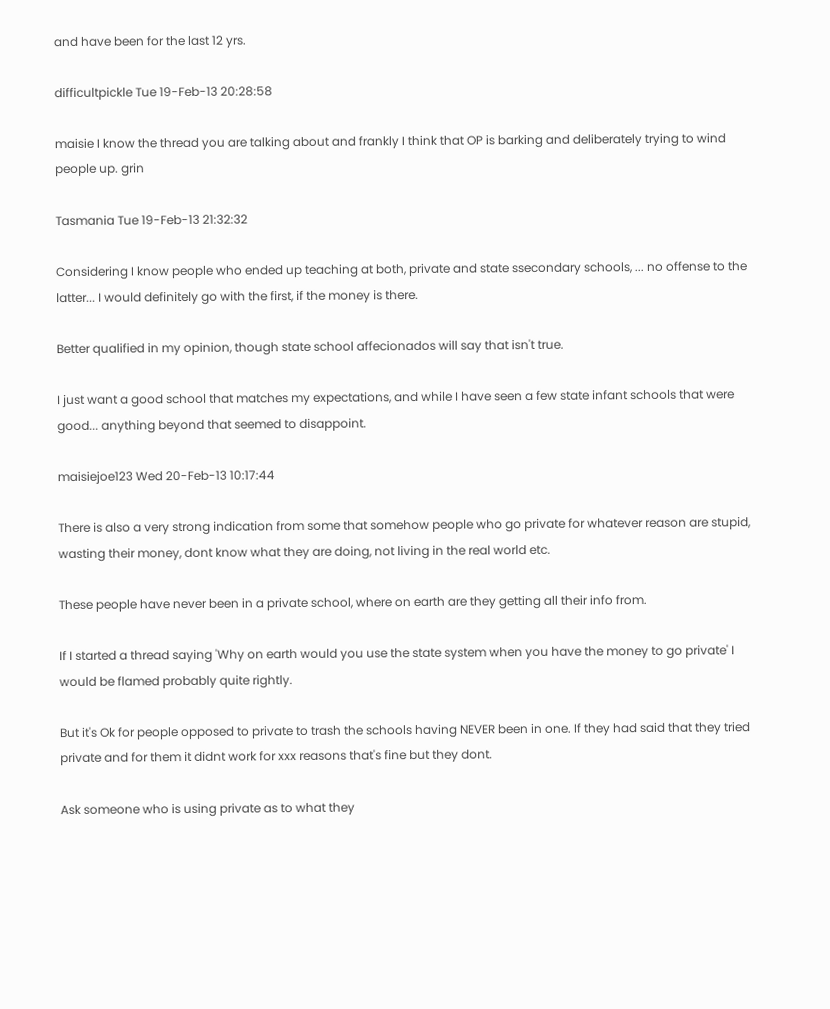and have been for the last 12 yrs.

difficultpickle Tue 19-Feb-13 20:28:58

maisie I know the thread you are talking about and frankly I think that OP is barking and deliberately trying to wind people up. grin

Tasmania Tue 19-Feb-13 21:32:32

Considering I know people who ended up teaching at both, private and state ssecondary schools, ... no offense to the latter... I would definitely go with the first, if the money is there.

Better qualified in my opinion, though state school affecionados will say that isn't true.

I just want a good school that matches my expectations, and while I have seen a few state infant schools that were good... anything beyond that seemed to disappoint.

maisiejoe123 Wed 20-Feb-13 10:17:44

There is also a very strong indication from some that somehow people who go private for whatever reason are stupid, wasting their money, dont know what they are doing, not living in the real world etc.

These people have never been in a private school, where on earth are they getting all their info from.

If I started a thread saying 'Why on earth would you use the state system when you have the money to go private' I would be flamed probably quite rightly.

But it's Ok for people opposed to private to trash the schools having NEVER been in one. If they had said that they tried private and for them it didnt work for xxx reasons that's fine but they dont.

Ask someone who is using private as to what they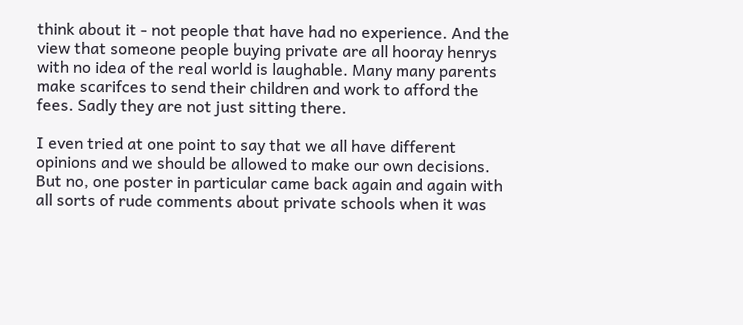think about it - not people that have had no experience. And the view that someone people buying private are all hooray henrys with no idea of the real world is laughable. Many many parents make scarifces to send their children and work to afford the fees. Sadly they are not just sitting there.

I even tried at one point to say that we all have different opinions and we should be allowed to make our own decisions. But no, one poster in particular came back again and again with all sorts of rude comments about private schools when it was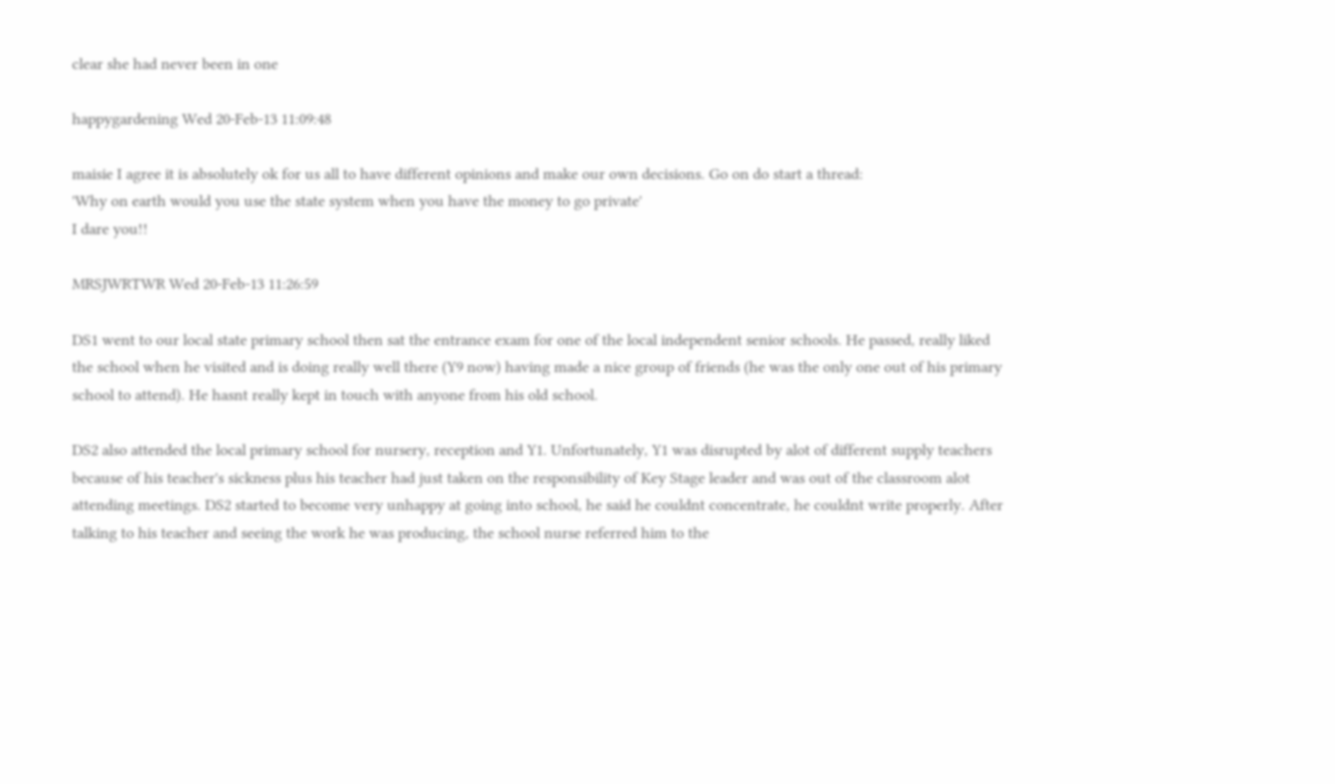clear she had never been in one

happygardening Wed 20-Feb-13 11:09:48

maisie I agree it is absolutely ok for us all to have different opinions and make our own decisions. Go on do start a thread:
'Why on earth would you use the state system when you have the money to go private'
I dare you!!

MRSJWRTWR Wed 20-Feb-13 11:26:59

DS1 went to our local state primary school then sat the entrance exam for one of the local independent senior schools. He passed, really liked the school when he visited and is doing really well there (Y9 now) having made a nice group of friends (he was the only one out of his primary school to attend). He hasnt really kept in touch with anyone from his old school.

DS2 also attended the local primary school for nursery, reception and Y1. Unfortunately, Y1 was disrupted by alot of different supply teachers because of his teacher's sickness plus his teacher had just taken on the responsibility of Key Stage leader and was out of the classroom alot attending meetings. DS2 started to become very unhappy at going into school, he said he couldnt concentrate, he couldnt write properly. After talking to his teacher and seeing the work he was producing, the school nurse referred him to the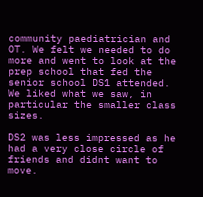community paediatrician and OT. We felt we needed to do more and went to look at the prep school that fed the senior school DS1 attended. We liked what we saw, in particular the smaller class sizes.

DS2 was less impressed as he had a very close circle of friends and didnt want to move.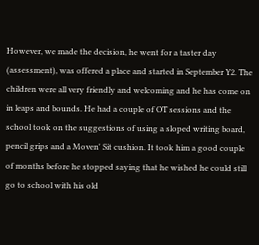However, we made the decision, he went for a taster day (assessment), was offered a place and started in September Y2. The children were all very friendly and welcoming and he has come on in leaps and bounds. He had a couple of OT sessions and the school took on the suggestions of using a sloped writing board, pencil grips and a Moven' Sit cushion. It took him a good couple of months before he stopped saying that he wished he could still go to school with his old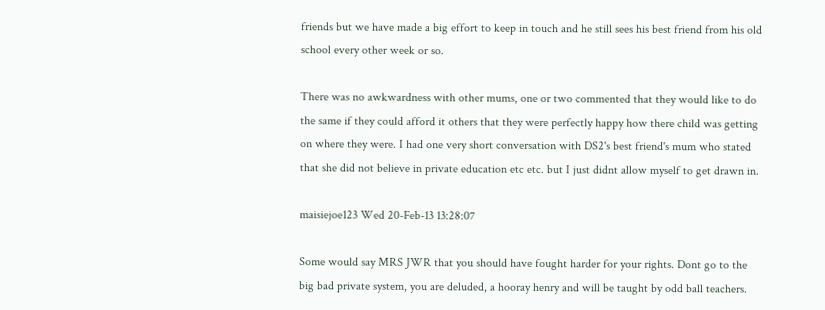friends but we have made a big effort to keep in touch and he still sees his best friend from his old school every other week or so.

There was no awkwardness with other mums, one or two commented that they would like to do the same if they could afford it others that they were perfectly happy how there child was getting on where they were. I had one very short conversation with DS2's best friend's mum who stated that she did not believe in private education etc etc. but I just didnt allow myself to get drawn in.

maisiejoe123 Wed 20-Feb-13 13:28:07

Some would say MRS JWR that you should have fought harder for your rights. Dont go to the big bad private system, you are deluded, a hooray henry and will be taught by odd ball teachers.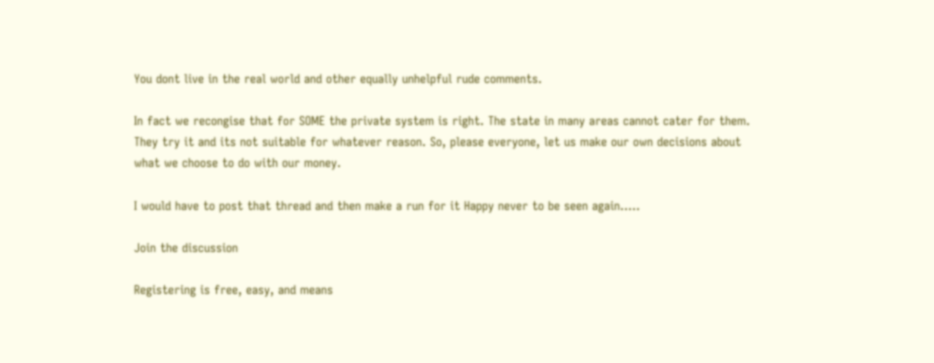You dont live in the real world and other equally unhelpful rude comments.

In fact we recongise that for SOME the private system is right. The state in many areas cannot cater for them. They try it and its not suitable for whatever reason. So, please everyone, let us make our own decisions about what we choose to do with our money.

I would have to post that thread and then make a run for it Happy never to be seen again.....

Join the discussion

Registering is free, easy, and means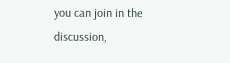you can join in the discussion,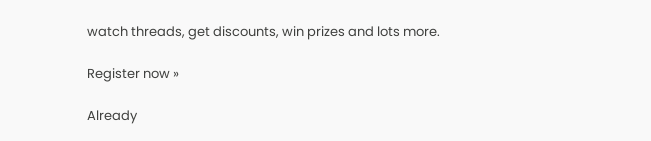watch threads, get discounts, win prizes and lots more.

Register now »

Already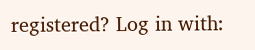registered? Log in with: